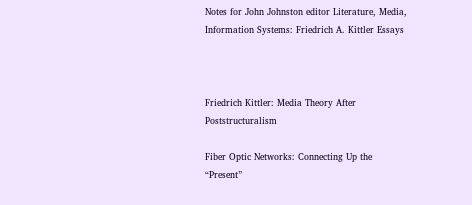Notes for John Johnston editor Literature, Media, Information Systems: Friedrich A. Kittler Essays



Friedrich Kittler: Media Theory After Poststructuralism

Fiber Optic Networks: Connecting Up the “Present”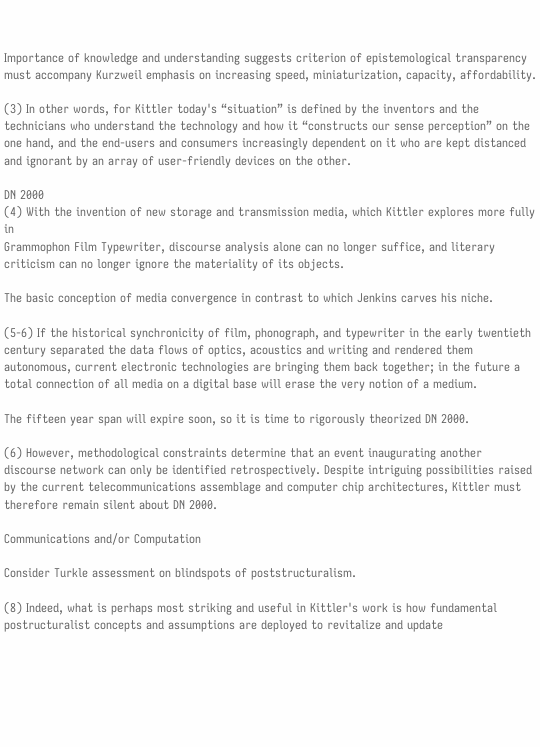Importance of knowledge and understanding suggests criterion of epistemological transparency must accompany Kurzweil emphasis on increasing speed, miniaturization, capacity, affordability.

(3) In other words, for Kittler today's “situation” is defined by the inventors and the technicians who understand the technology and how it “constructs our sense perception” on the one hand, and the end-users and consumers increasingly dependent on it who are kept distanced and ignorant by an array of user-friendly devices on the other.

DN 2000
(4) With the invention of new storage and transmission media, which Kittler explores more fully in
Grammophon Film Typewriter, discourse analysis alone can no longer suffice, and literary criticism can no longer ignore the materiality of its objects.

The basic conception of media convergence in contrast to which Jenkins carves his niche.

(5-6) If the historical synchronicity of film, phonograph, and typewriter in the early twentieth century separated the data flows of optics, acoustics and writing and rendered them autonomous, current electronic technologies are bringing them back together; in the future a total connection of all media on a digital base will erase the very notion of a medium.

The fifteen year span will expire soon, so it is time to rigorously theorized DN 2000.

(6) However, methodological constraints determine that an event inaugurating another discourse network can only be identified retrospectively. Despite intriguing possibilities raised by the current telecommunications assemblage and computer chip architectures, Kittler must therefore remain silent about DN 2000.

Communications and/or Computation

Consider Turkle assessment on blindspots of poststructuralism.

(8) Indeed, what is perhaps most striking and useful in Kittler's work is how fundamental postructuralist concepts and assumptions are deployed to revitalize and update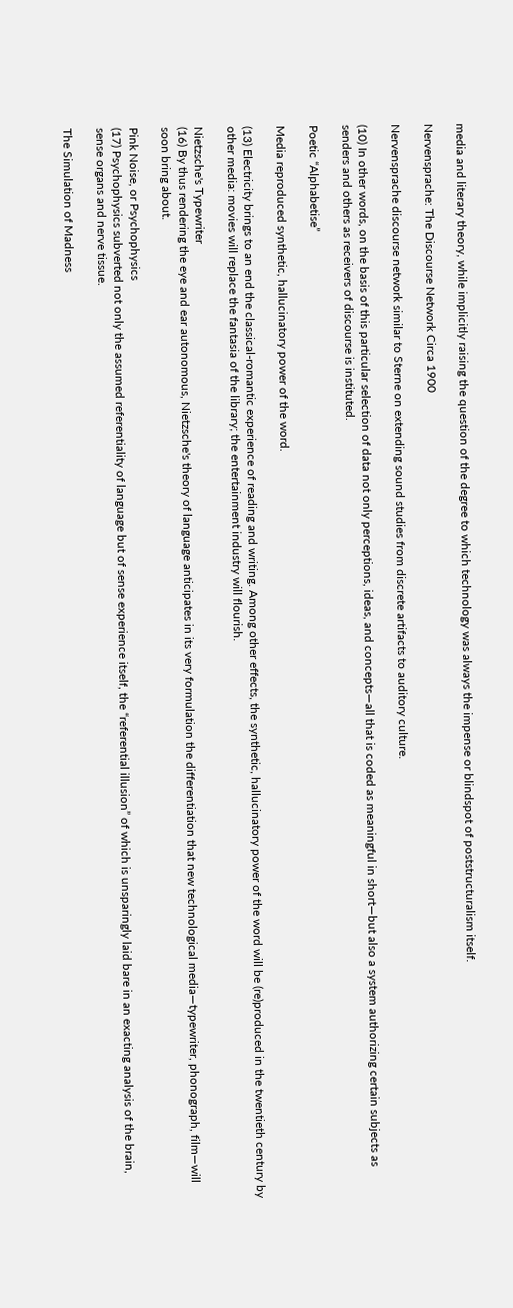media and literary theory, while implicitly raising the question of the degree to which technology was always the impense or blindspot of poststructuralism itself.

Nervensprache: The Discourse Network Circa 1900

Nervensprache discourse network similar to Sterne on extending sound studies from discrete artifacts to auditory culture.

(10) In other words, on the basis of this particular selection of data not only perceptions, ideas, and concepts—all that is coded as meaningful in short—but also a system authorizing certain subjects as senders and others as receivers of discourse is instituted.

Poetic “Alphabetise”

Media reproduced synthetic, hallucinatory power of the word.

(13) Electricity brings to an end the classical-romantic experience of reading and writing. Among other effects, the synthetic, hallucinatory power of the word will be (re)produced in the twentieth century by other media: movies will replace the fantasia of the library; the entertainment industry will flourish.

Nietzsche's Typewriter
(16) By thus rendering the eye and ear autonomous, Nietzsche's theory of language anticipates in its very formulation the differentiation that new technological media—typewriter, phonograph, film—will soon bring about.

Pink Noise, or Psychophysics
(17) Psychophysics subverted not only the assumed referentiality of language but of sense experience itself, the “referential illusion” of which is unsparingly laid bare in an exacting analysis of the brain, sense organs and nerve tissue.

The Simulation of Madness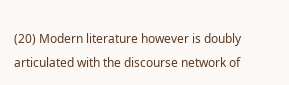(20) Modern literature however is doubly articulated with the discourse network of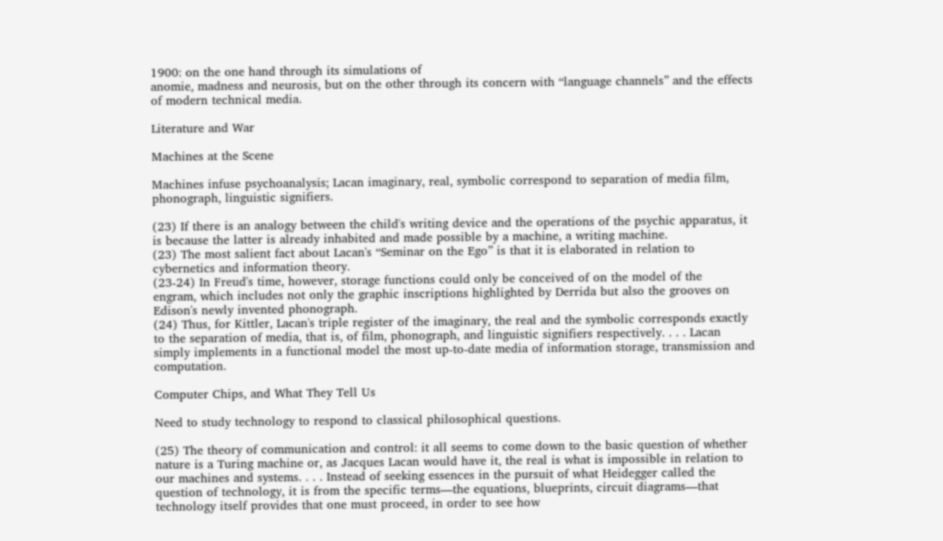1900: on the one hand through its simulations of
anomie, madness and neurosis, but on the other through its concern with “language channels” and the effects of modern technical media.

Literature and War

Machines at the Scene

Machines infuse psychoanalysis; Lacan imaginary, real, symbolic correspond to separation of media film, phonograph, linguistic signifiers.

(23) If there is an analogy between the child's writing device and the operations of the psychic apparatus, it is because the latter is already inhabited and made possible by a machine, a writing machine.
(23) The most salient fact about Lacan's “Seminar on the Ego” is that it is elaborated in relation to cybernetics and information theory.
(23-24) In Freud's time, however, storage functions could only be conceived of on the model of the
engram, which includes not only the graphic inscriptions highlighted by Derrida but also the grooves on Edison's newly invented phonograph.
(24) Thus, for Kittler, Lacan's triple register of the imaginary, the real and the symbolic corresponds exactly to the separation of media, that is, of film, phonograph, and linguistic signifiers respectively. . . . Lacan simply implements in a functional model the most up-to-date media of information storage, transmission and computation.

Computer Chips, and What They Tell Us

Need to study technology to respond to classical philosophical questions.

(25) The theory of communication and control: it all seems to come down to the basic question of whether nature is a Turing machine or, as Jacques Lacan would have it, the real is what is impossible in relation to our machines and systems. . . . Instead of seeking essences in the pursuit of what Heidegger called the question of technology, it is from the specific terms—the equations, blueprints, circuit diagrams—that technology itself provides that one must proceed, in order to see how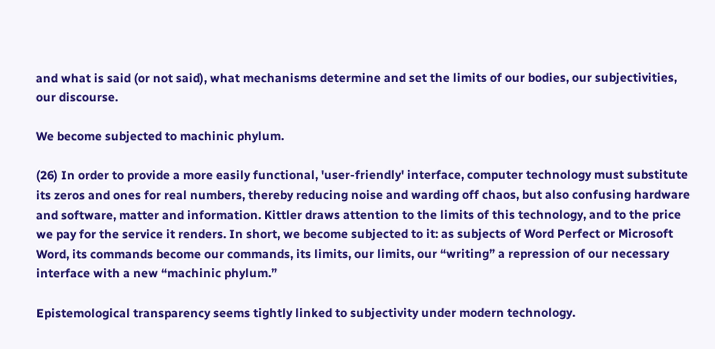and what is said (or not said), what mechanisms determine and set the limits of our bodies, our subjectivities, our discourse.

We become subjected to machinic phylum.

(26) In order to provide a more easily functional, 'user-friendly' interface, computer technology must substitute its zeros and ones for real numbers, thereby reducing noise and warding off chaos, but also confusing hardware and software, matter and information. Kittler draws attention to the limits of this technology, and to the price we pay for the service it renders. In short, we become subjected to it: as subjects of Word Perfect or Microsoft Word, its commands become our commands, its limits, our limits, our “writing” a repression of our necessary interface with a new “machinic phylum.”

Epistemological transparency seems tightly linked to subjectivity under modern technology.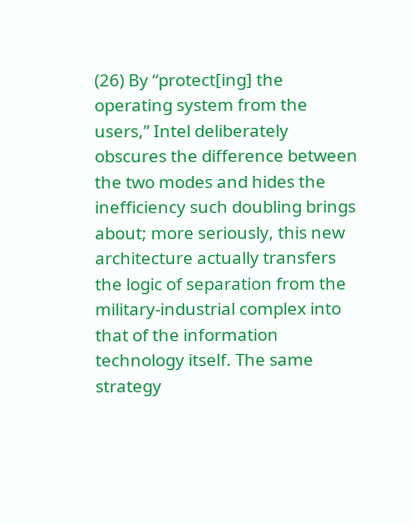(26) By “protect[ing] the operating system from the users,” Intel deliberately obscures the difference between the two modes and hides the inefficiency such doubling brings about; more seriously, this new architecture actually transfers the logic of separation from the military-industrial complex into that of the information technology itself. The same strategy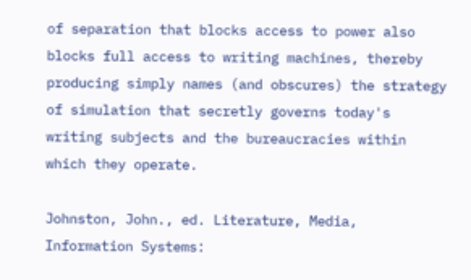of separation that blocks access to power also blocks full access to writing machines, thereby producing simply names (and obscures) the strategy of simulation that secretly governs today's writing subjects and the bureaucracies within which they operate.

Johnston, John., ed. Literature, Media, Information Systems: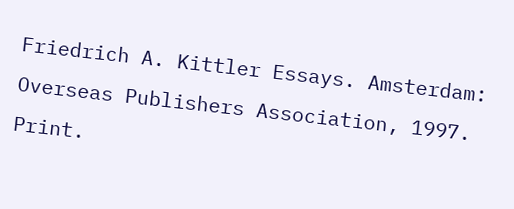Friedrich A. Kittler Essays. Amsterdam: Overseas Publishers Association, 1997. Print.